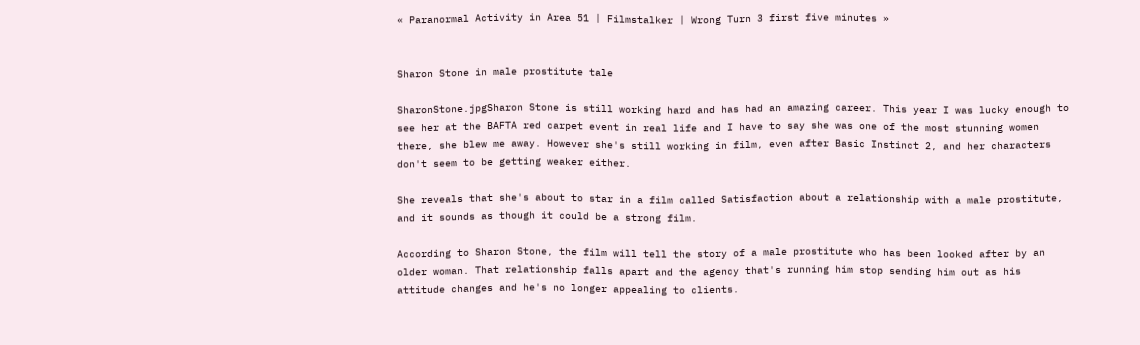« Paranormal Activity in Area 51 | Filmstalker | Wrong Turn 3 first five minutes »


Sharon Stone in male prostitute tale

SharonStone.jpgSharon Stone is still working hard and has had an amazing career. This year I was lucky enough to see her at the BAFTA red carpet event in real life and I have to say she was one of the most stunning women there, she blew me away. However she's still working in film, even after Basic Instinct 2, and her characters don't seem to be getting weaker either.

She reveals that she's about to star in a film called Satisfaction about a relationship with a male prostitute, and it sounds as though it could be a strong film.

According to Sharon Stone, the film will tell the story of a male prostitute who has been looked after by an older woman. That relationship falls apart and the agency that's running him stop sending him out as his attitude changes and he's no longer appealing to clients.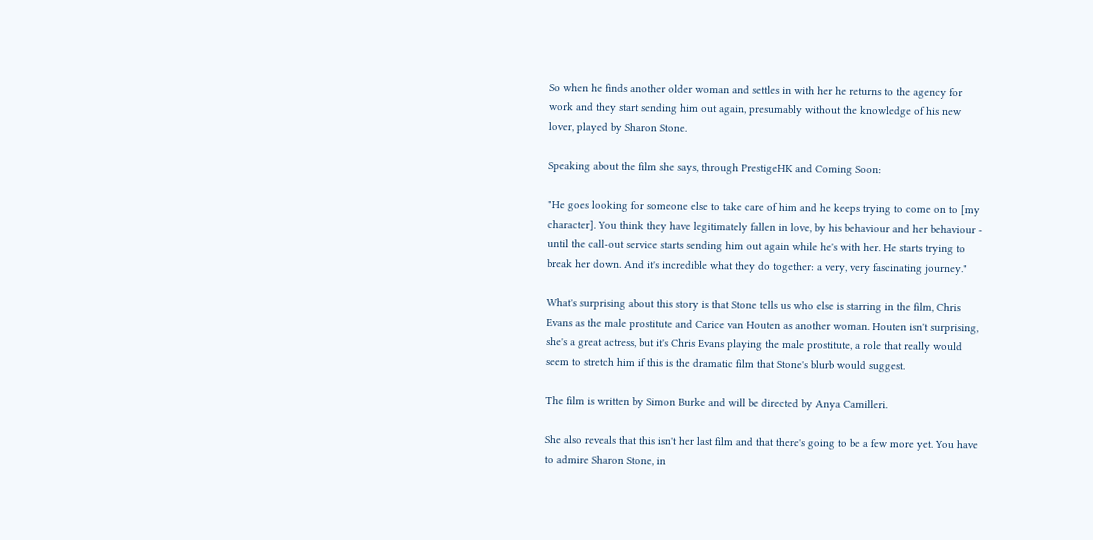So when he finds another older woman and settles in with her he returns to the agency for work and they start sending him out again, presumably without the knowledge of his new lover, played by Sharon Stone.

Speaking about the film she says, through PrestigeHK and Coming Soon:

"He goes looking for someone else to take care of him and he keeps trying to come on to [my character]. You think they have legitimately fallen in love, by his behaviour and her behaviour - until the call-out service starts sending him out again while he's with her. He starts trying to break her down. And it's incredible what they do together: a very, very fascinating journey."

What's surprising about this story is that Stone tells us who else is starring in the film, Chris Evans as the male prostitute and Carice van Houten as another woman. Houten isn't surprising, she's a great actress, but it's Chris Evans playing the male prostitute, a role that really would seem to stretch him if this is the dramatic film that Stone's blurb would suggest.

The film is written by Simon Burke and will be directed by Anya Camilleri.

She also reveals that this isn't her last film and that there's going to be a few more yet. You have to admire Sharon Stone, in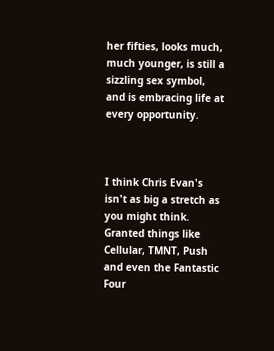her fifties, looks much, much younger, is still a sizzling sex symbol, and is embracing life at every opportunity.



I think Chris Evan's isn't as big a stretch as you might think. Granted things like Cellular, TMNT, Push and even the Fantastic Four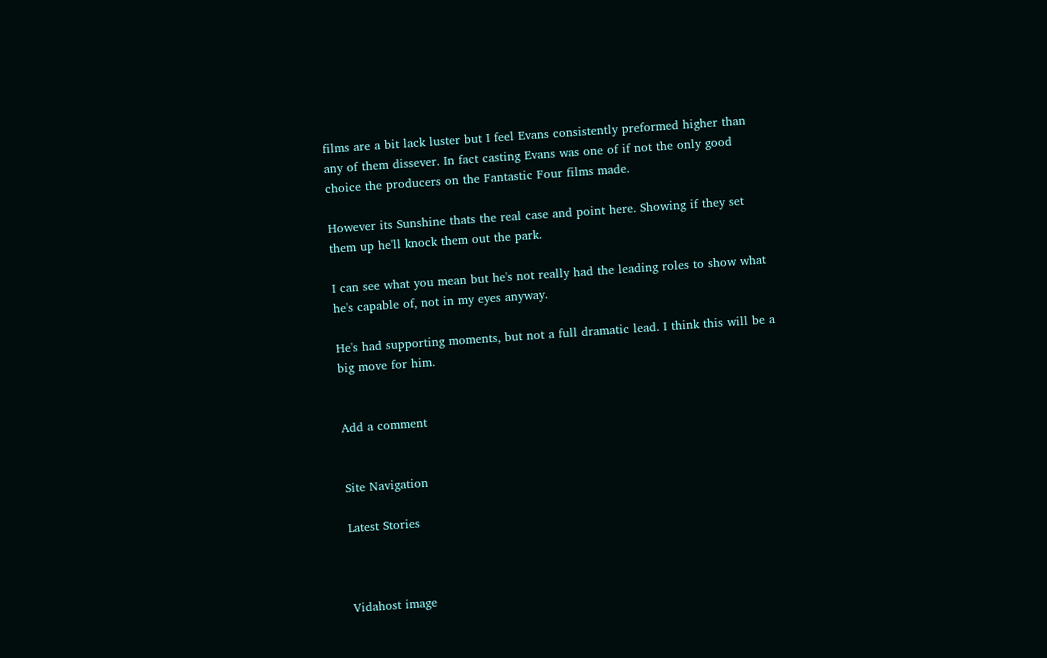films are a bit lack luster but I feel Evans consistently preformed higher than any of them dissever. In fact casting Evans was one of if not the only good choice the producers on the Fantastic Four films made.

However its Sunshine thats the real case and point here. Showing if they set them up he'll knock them out the park.

I can see what you mean but he's not really had the leading roles to show what he's capable of, not in my eyes anyway.

He's had supporting moments, but not a full dramatic lead. I think this will be a big move for him.


Add a comment


Site Navigation

Latest Stories



Vidahost image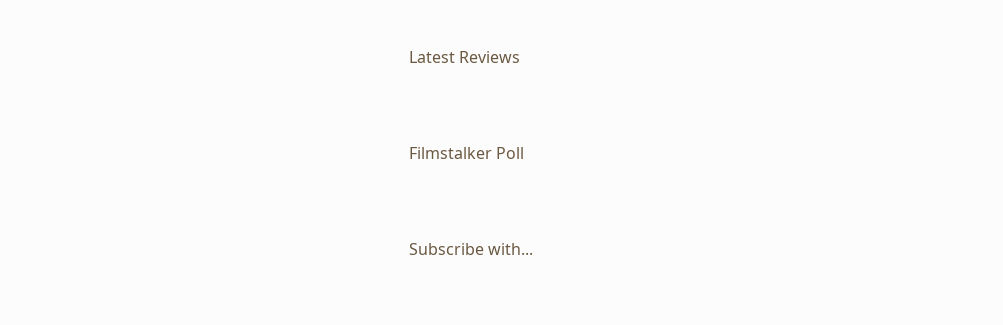Latest Reviews


Filmstalker Poll


Subscribe with...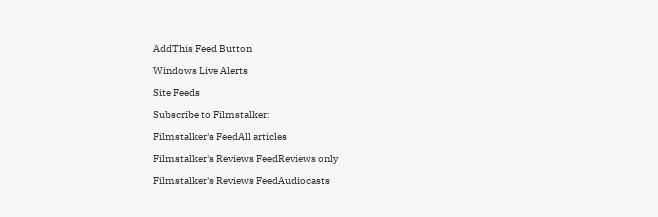AddThis Feed Button

Windows Live Alerts

Site Feeds

Subscribe to Filmstalker:

Filmstalker's FeedAll articles

Filmstalker's Reviews FeedReviews only

Filmstalker's Reviews FeedAudiocasts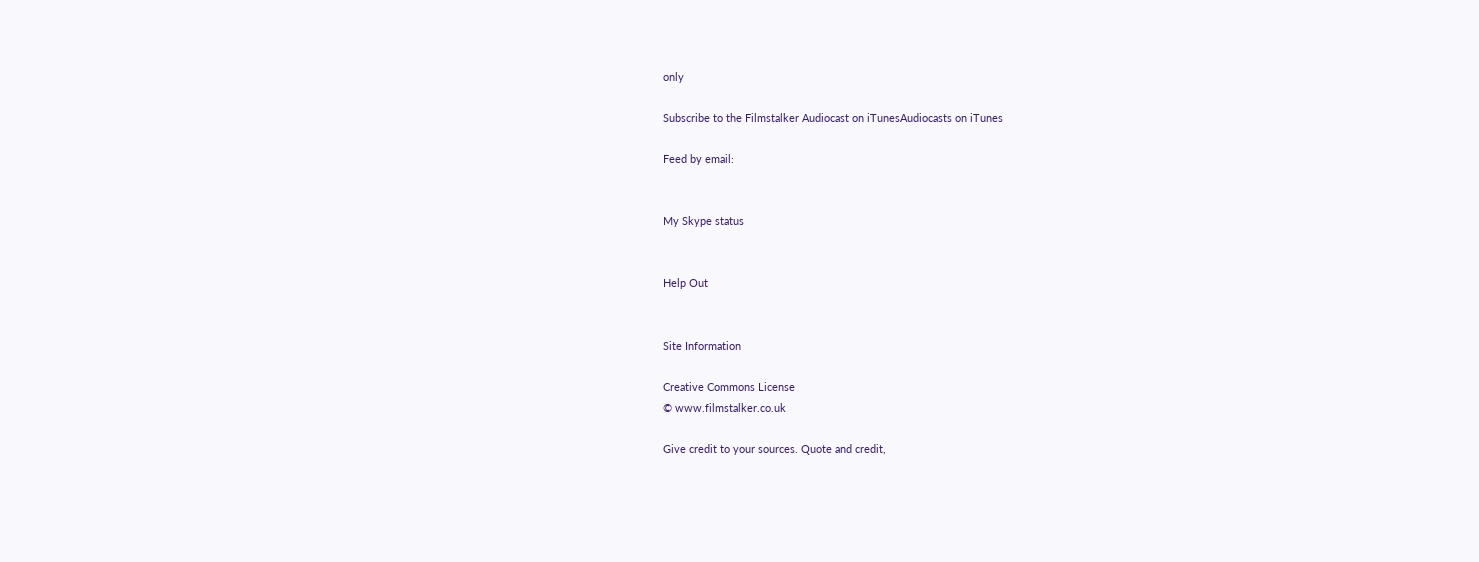only

Subscribe to the Filmstalker Audiocast on iTunesAudiocasts on iTunes

Feed by email:


My Skype status


Help Out


Site Information

Creative Commons License
© www.filmstalker.co.uk

Give credit to your sources. Quote and credit,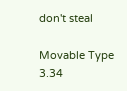don't steal

Movable Type 3.34